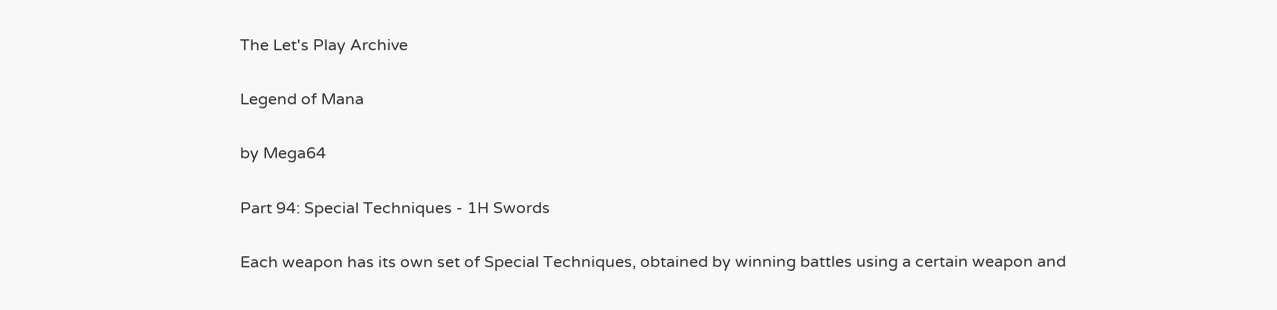The Let's Play Archive

Legend of Mana

by Mega64

Part 94: Special Techniques - 1H Swords

Each weapon has its own set of Special Techniques, obtained by winning battles using a certain weapon and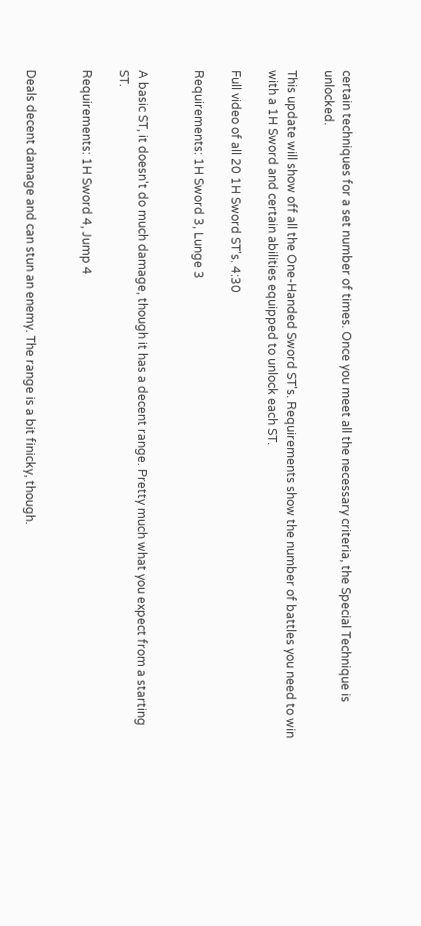certain techniques for a set number of times. Once you meet all the necessary criteria, the Special Technique is unlocked.

This update will show off all the One-Handed Sword ST's. Requirements show the number of battles you need to win with a 1H Sword and certain abilities equipped to unlock each ST.

Full video of all 20 1H Sword ST's. 4:30

Requirements: 1H Sword 3, Lunge 3


A basic ST, it doesn't do much damage, though it has a decent range. Pretty much what you expect from a starting ST.

Requirements: 1H Sword 4, Jump 4


Deals decent damage and can stun an enemy. The range is a bit finicky, though.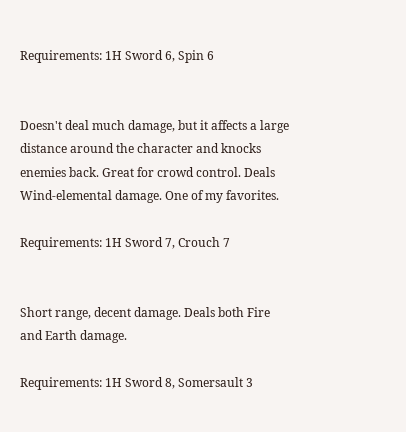Requirements: 1H Sword 6, Spin 6


Doesn't deal much damage, but it affects a large distance around the character and knocks enemies back. Great for crowd control. Deals Wind-elemental damage. One of my favorites.

Requirements: 1H Sword 7, Crouch 7


Short range, decent damage. Deals both Fire and Earth damage.

Requirements: 1H Sword 8, Somersault 3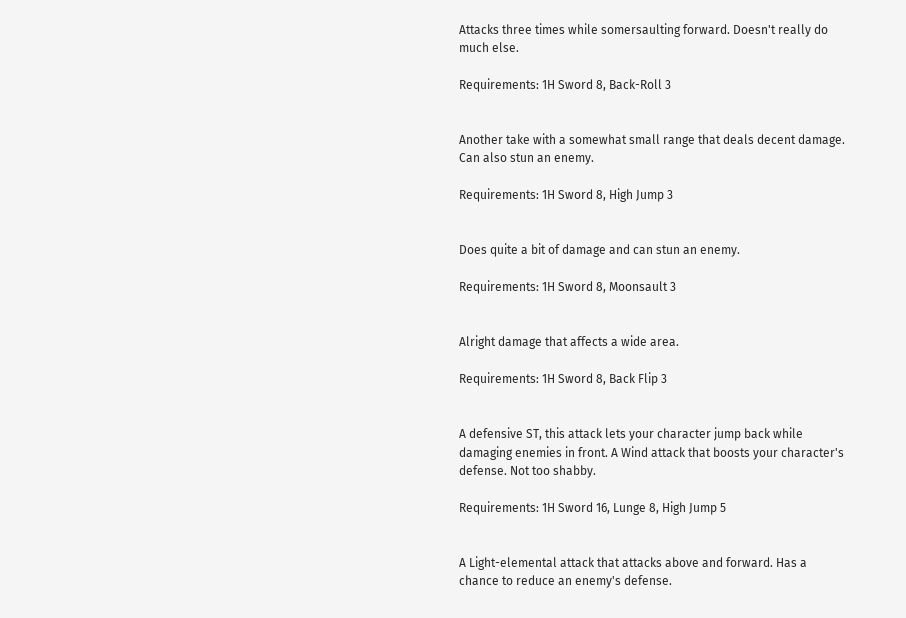Attacks three times while somersaulting forward. Doesn't really do much else.

Requirements: 1H Sword 8, Back-Roll 3


Another take with a somewhat small range that deals decent damage. Can also stun an enemy.

Requirements: 1H Sword 8, High Jump 3


Does quite a bit of damage and can stun an enemy.

Requirements: 1H Sword 8, Moonsault 3


Alright damage that affects a wide area.

Requirements: 1H Sword 8, Back Flip 3


A defensive ST, this attack lets your character jump back while damaging enemies in front. A Wind attack that boosts your character's defense. Not too shabby.

Requirements: 1H Sword 16, Lunge 8, High Jump 5


A Light-elemental attack that attacks above and forward. Has a chance to reduce an enemy's defense.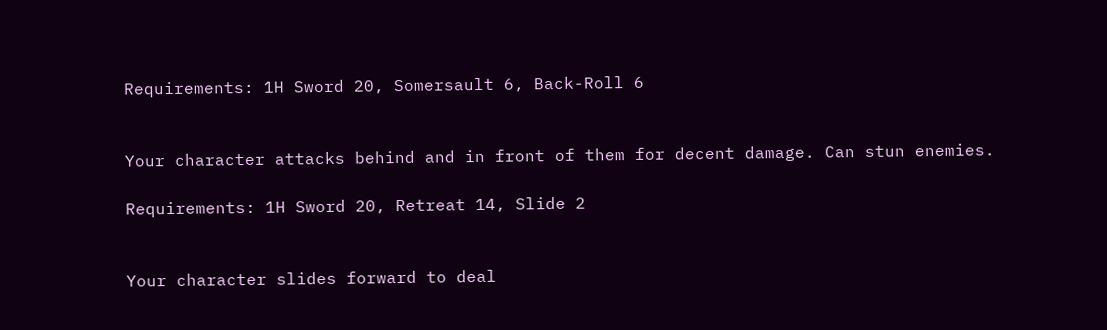Requirements: 1H Sword 20, Somersault 6, Back-Roll 6


Your character attacks behind and in front of them for decent damage. Can stun enemies.

Requirements: 1H Sword 20, Retreat 14, Slide 2


Your character slides forward to deal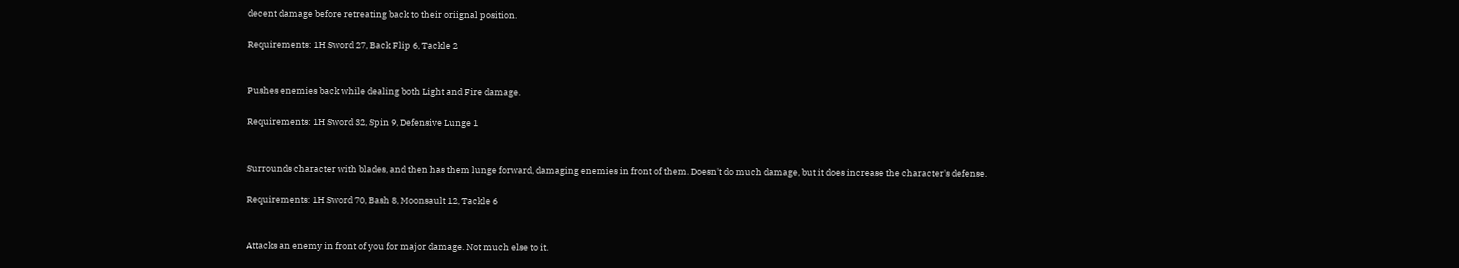decent damage before retreating back to their oriignal position.

Requirements: 1H Sword 27, Back Flip 6, Tackle 2


Pushes enemies back while dealing both Light and Fire damage.

Requirements: 1H Sword 32, Spin 9, Defensive Lunge 1


Surrounds character with blades, and then has them lunge forward, damaging enemies in front of them. Doesn't do much damage, but it does increase the character's defense.

Requirements: 1H Sword 70, Bash 8, Moonsault 12, Tackle 6


Attacks an enemy in front of you for major damage. Not much else to it.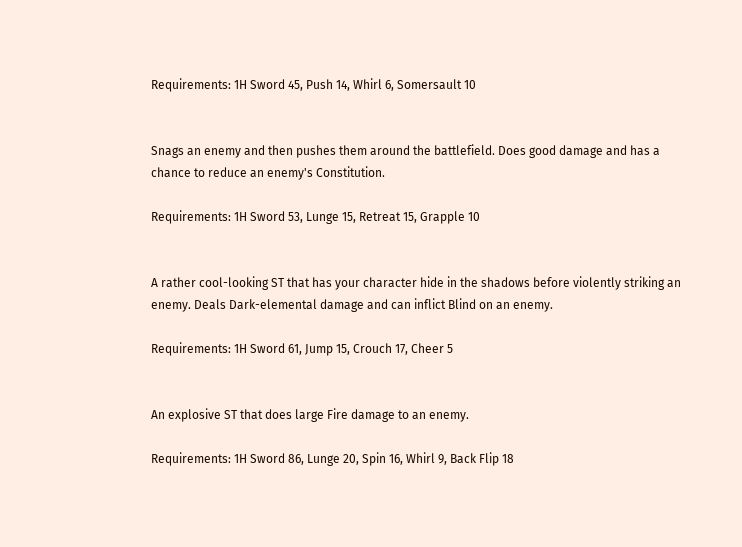Requirements: 1H Sword 45, Push 14, Whirl 6, Somersault 10


Snags an enemy and then pushes them around the battlefield. Does good damage and has a chance to reduce an enemy's Constitution.

Requirements: 1H Sword 53, Lunge 15, Retreat 15, Grapple 10


A rather cool-looking ST that has your character hide in the shadows before violently striking an enemy. Deals Dark-elemental damage and can inflict Blind on an enemy.

Requirements: 1H Sword 61, Jump 15, Crouch 17, Cheer 5


An explosive ST that does large Fire damage to an enemy.

Requirements: 1H Sword 86, Lunge 20, Spin 16, Whirl 9, Back Flip 18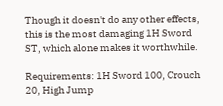Though it doesn't do any other effects, this is the most damaging 1H Sword ST, which alone makes it worthwhile.

Requirements: 1H Sword 100, Crouch 20, High Jump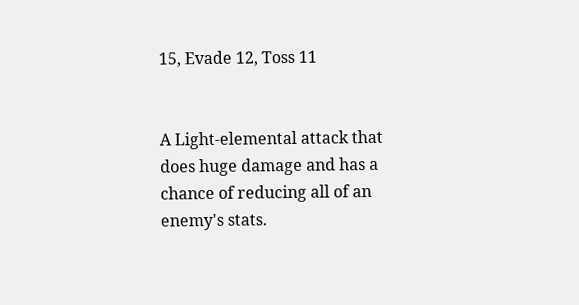15, Evade 12, Toss 11


A Light-elemental attack that does huge damage and has a chance of reducing all of an enemy's stats.